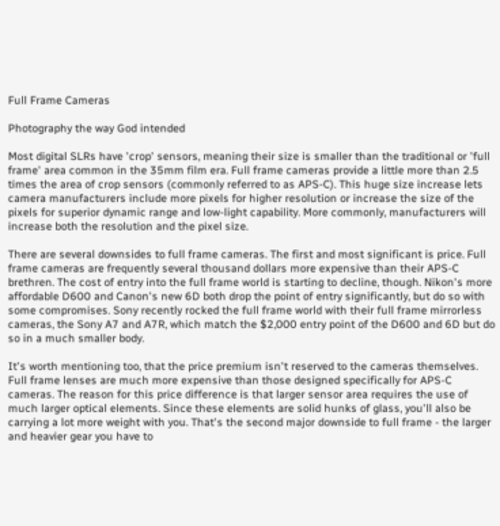Full Frame Cameras

Photography the way God intended

Most digital SLRs have 'crop' sensors, meaning their size is smaller than the traditional or 'full frame' area common in the 35mm film era. Full frame cameras provide a little more than 2.5 times the area of crop sensors (commonly referred to as APS-C). This huge size increase lets camera manufacturers include more pixels for higher resolution or increase the size of the pixels for superior dynamic range and low-light capability. More commonly, manufacturers will increase both the resolution and the pixel size.

There are several downsides to full frame cameras. The first and most significant is price. Full frame cameras are frequently several thousand dollars more expensive than their APS-C brethren. The cost of entry into the full frame world is starting to decline, though. Nikon's more affordable D600 and Canon's new 6D both drop the point of entry significantly, but do so with some compromises. Sony recently rocked the full frame world with their full frame mirrorless cameras, the Sony A7 and A7R, which match the $2,000 entry point of the D600 and 6D but do so in a much smaller body.

It's worth mentioning too, that the price premium isn't reserved to the cameras themselves. Full frame lenses are much more expensive than those designed specifically for APS-C cameras. The reason for this price difference is that larger sensor area requires the use of much larger optical elements. Since these elements are solid hunks of glass, you'll also be carrying a lot more weight with you. That's the second major downside to full frame - the larger and heavier gear you have to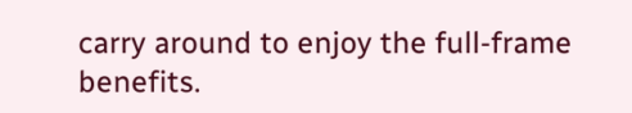carry around to enjoy the full-frame benefits.